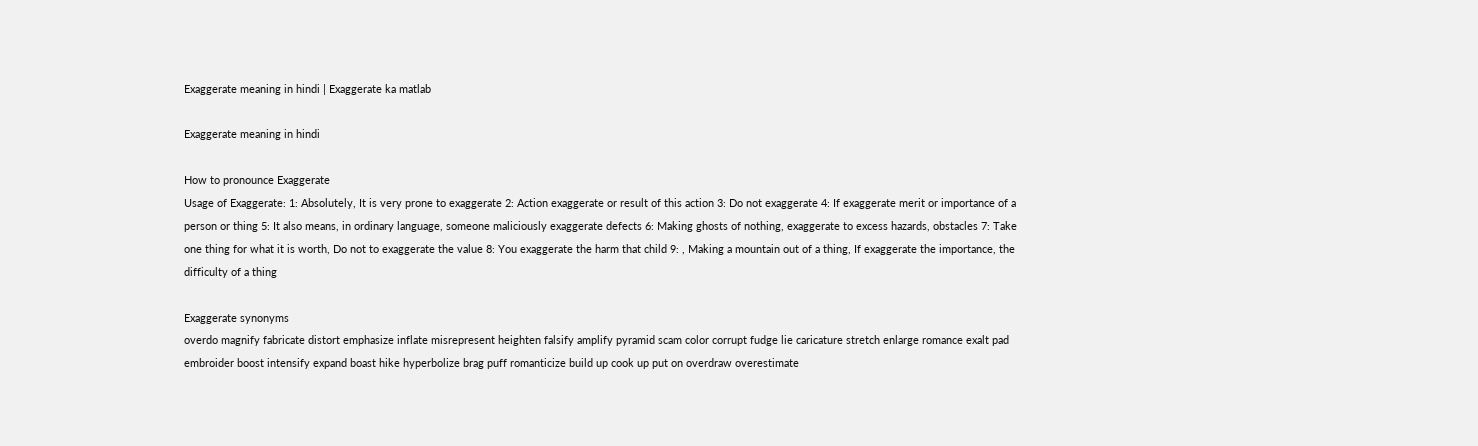Exaggerate meaning in hindi | Exaggerate ka matlab

Exaggerate meaning in hindi

How to pronounce Exaggerate
Usage of Exaggerate: 1: Absolutely, It is very prone to exaggerate 2: Action exaggerate or result of this action 3: Do not exaggerate 4: If exaggerate merit or importance of a person or thing 5: It also means, in ordinary language, someone maliciously exaggerate defects 6: Making ghosts of nothing, exaggerate to excess hazards, obstacles 7: Take one thing for what it is worth, Do not to exaggerate the value 8: You exaggerate the harm that child 9: , Making a mountain out of a thing, If exaggerate the importance, the difficulty of a thing

Exaggerate synonyms
overdo magnify fabricate distort emphasize inflate misrepresent heighten falsify amplify pyramid scam color corrupt fudge lie caricature stretch enlarge romance exalt pad embroider boost intensify expand boast hike hyperbolize brag puff romanticize build up cook up put on overdraw overestimate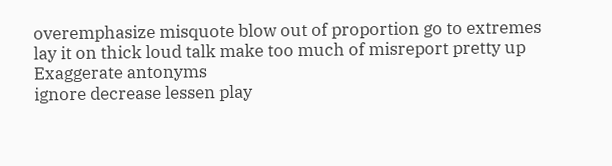overemphasize misquote blow out of proportion go to extremes lay it on thick loud talk make too much of misreport pretty up
Exaggerate antonyms
ignore decrease lessen play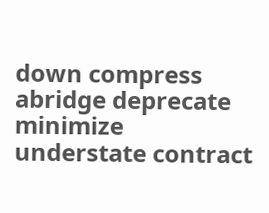down compress abridge deprecate minimize understate contract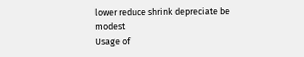lower reduce shrink depreciate be modest
Usage of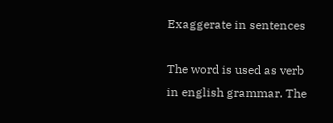Exaggerate in sentences

The word is used as verb in english grammar. The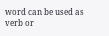word can be used as verb or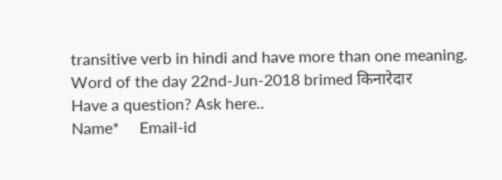transitive verb in hindi and have more than one meaning.
Word of the day 22nd-Jun-2018 brimed किनारेदार
Have a question? Ask here..
Name*     Email-id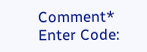Comment* Enter Code: